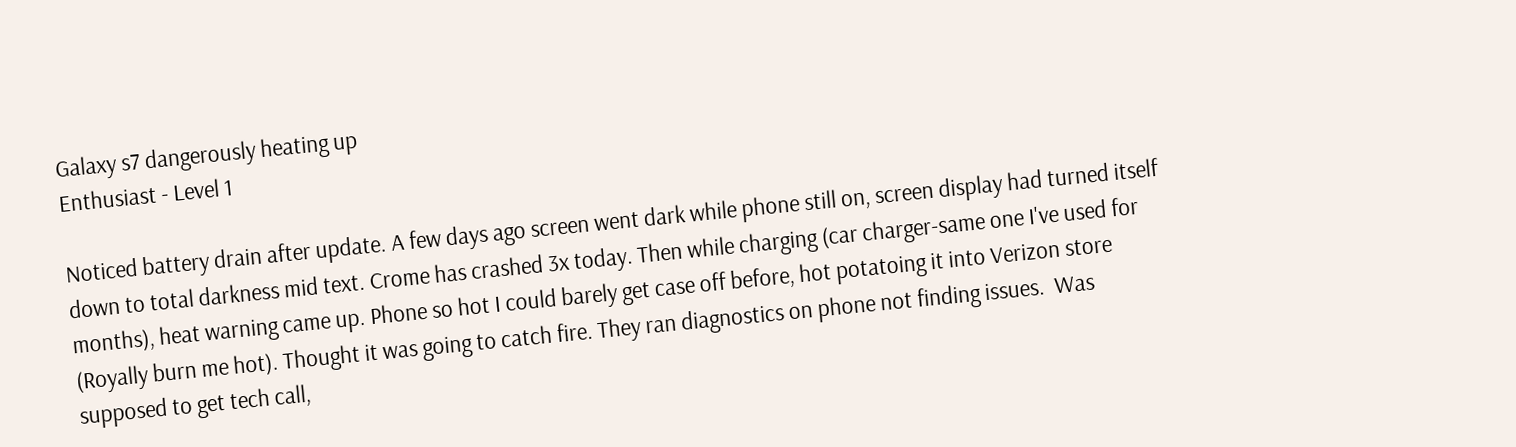Galaxy s7 dangerously heating up
Enthusiast - Level 1

Noticed battery drain after update. A few days ago screen went dark while phone still on, screen display had turned itself down to total darkness mid text. Crome has crashed 3x today. Then while charging (car charger-same one I've used for months), heat warning came up. Phone so hot I could barely get case off before, hot potatoing it into Verizon store (Royally burn me hot). Thought it was going to catch fire. They ran diagnostics on phone not finding issues.  Was supposed to get tech call,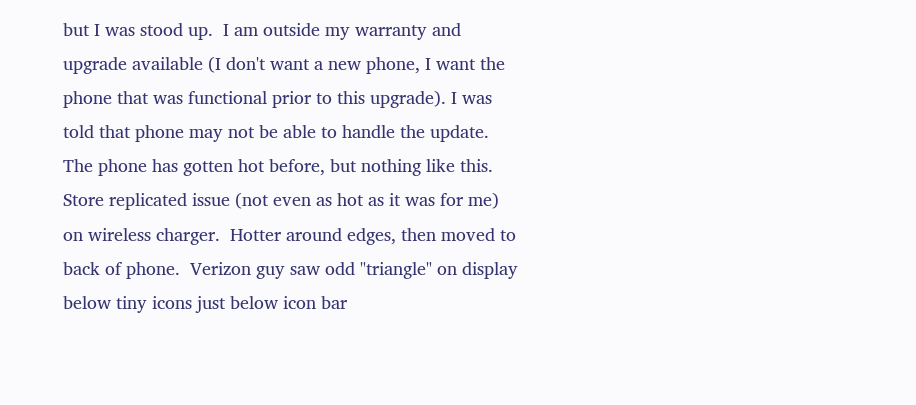but I was stood up.  I am outside my warranty and upgrade available (I don't want a new phone, I want the phone that was functional prior to this upgrade). I was told that phone may not be able to handle the update.   The phone has gotten hot before, but nothing like this.  Store replicated issue (not even as hot as it was for me) on wireless charger.  Hotter around edges, then moved to back of phone.  Verizon guy saw odd "triangle" on display below tiny icons just below icon bar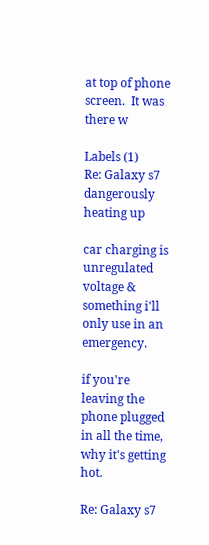at top of phone screen.  It was there w

Labels (1)
Re: Galaxy s7 dangerously heating up

car charging is unregulated voltage & something i'll only use in an emergency.

if you're leaving the phone plugged in all the time, why it's getting hot.

Re: Galaxy s7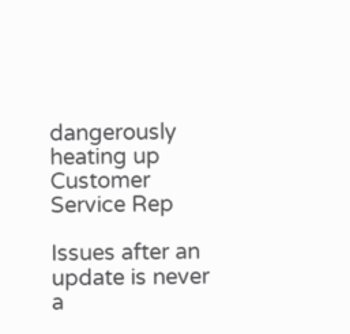dangerously heating up
Customer Service Rep

Issues after an update is never a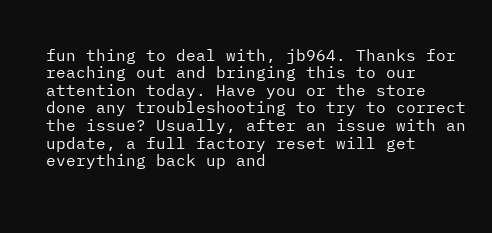fun thing to deal with, jb964. Thanks for reaching out and bringing this to our attention today. Have you or the store done any troubleshooting to try to correct the issue? Usually, after an issue with an update, a full factory reset will get everything back up and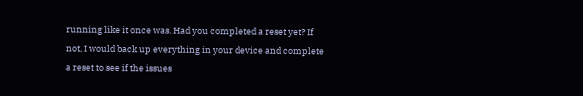running like it once was. Had you completed a reset yet? If not, I would back up everything in your device and complete a reset to see if the issues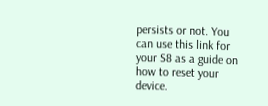persists or not. You can use this link for your S8 as a guide on how to reset your device.